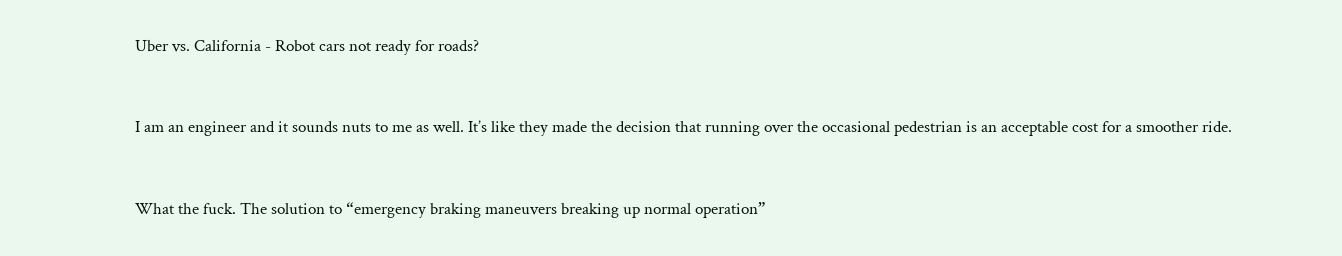Uber vs. California - Robot cars not ready for roads?


I am an engineer and it sounds nuts to me as well. It’s like they made the decision that running over the occasional pedestrian is an acceptable cost for a smoother ride.


What the fuck. The solution to “emergency braking maneuvers breaking up normal operation”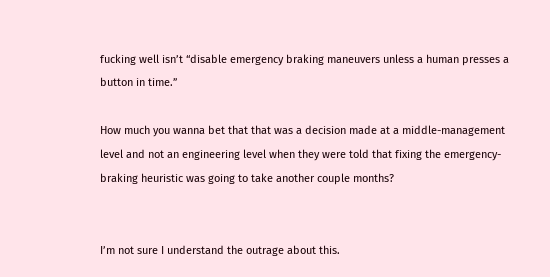fucking well isn’t “disable emergency braking maneuvers unless a human presses a button in time.”

How much you wanna bet that that was a decision made at a middle-management level and not an engineering level when they were told that fixing the emergency-braking heuristic was going to take another couple months?


I’m not sure I understand the outrage about this.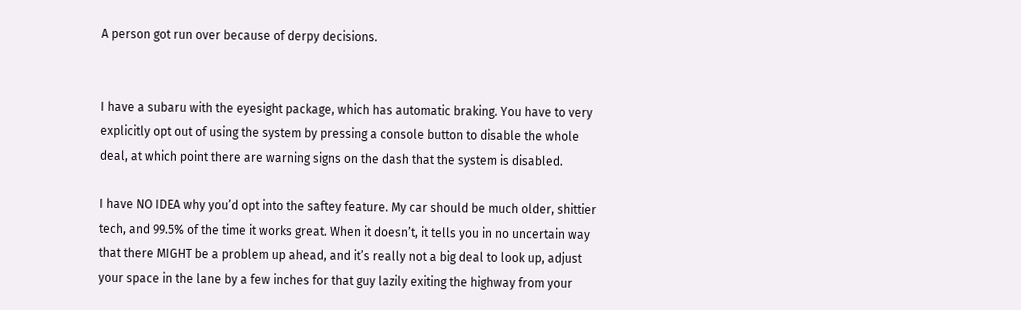A person got run over because of derpy decisions.


I have a subaru with the eyesight package, which has automatic braking. You have to very explicitly opt out of using the system by pressing a console button to disable the whole deal, at which point there are warning signs on the dash that the system is disabled.

I have NO IDEA why you’d opt into the saftey feature. My car should be much older, shittier tech, and 99.5% of the time it works great. When it doesn’t, it tells you in no uncertain way that there MIGHT be a problem up ahead, and it’s really not a big deal to look up, adjust your space in the lane by a few inches for that guy lazily exiting the highway from your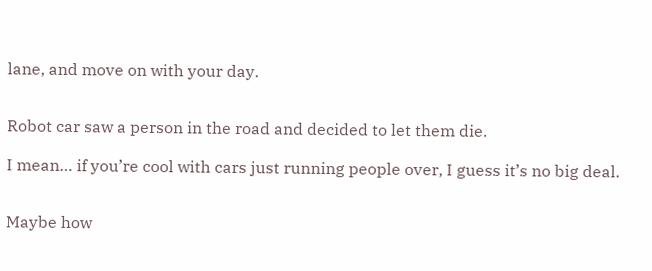lane, and move on with your day.


Robot car saw a person in the road and decided to let them die.

I mean… if you’re cool with cars just running people over, I guess it’s no big deal.


Maybe how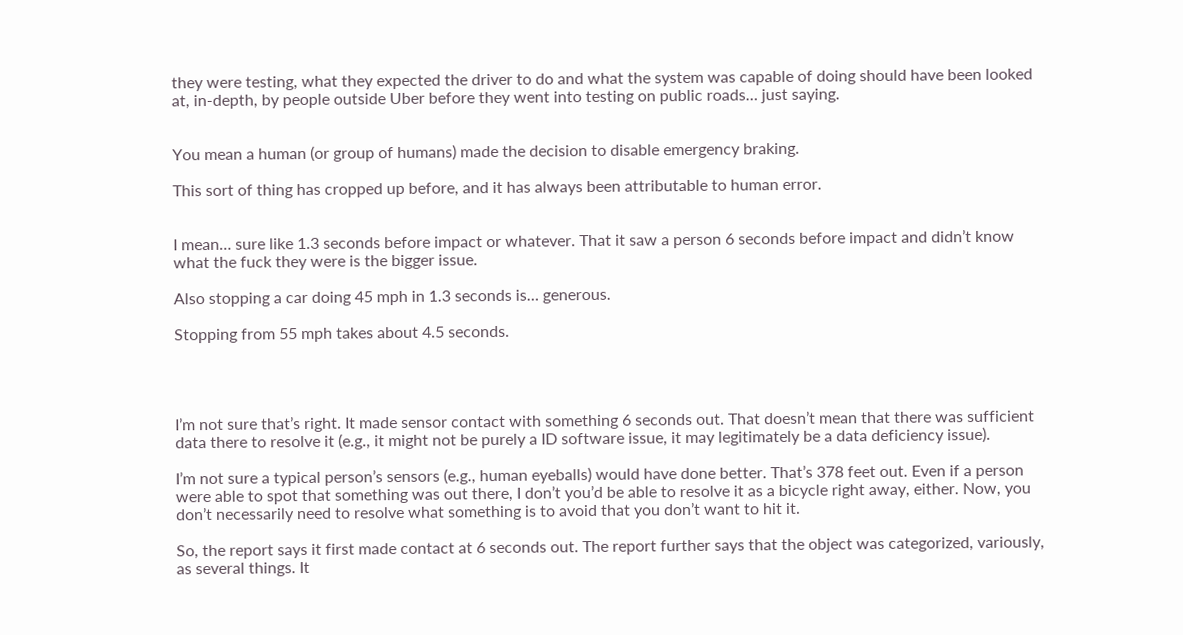they were testing, what they expected the driver to do and what the system was capable of doing should have been looked at, in-depth, by people outside Uber before they went into testing on public roads… just saying.


You mean a human (or group of humans) made the decision to disable emergency braking.

This sort of thing has cropped up before, and it has always been attributable to human error.


I mean… sure like 1.3 seconds before impact or whatever. That it saw a person 6 seconds before impact and didn’t know what the fuck they were is the bigger issue.

Also stopping a car doing 45 mph in 1.3 seconds is… generous.

Stopping from 55 mph takes about 4.5 seconds.




I’m not sure that’s right. It made sensor contact with something 6 seconds out. That doesn’t mean that there was sufficient data there to resolve it (e.g., it might not be purely a ID software issue, it may legitimately be a data deficiency issue).

I’m not sure a typical person’s sensors (e.g., human eyeballs) would have done better. That’s 378 feet out. Even if a person were able to spot that something was out there, I don’t you’d be able to resolve it as a bicycle right away, either. Now, you don’t necessarily need to resolve what something is to avoid that you don’t want to hit it.

So, the report says it first made contact at 6 seconds out. The report further says that the object was categorized, variously, as several things. It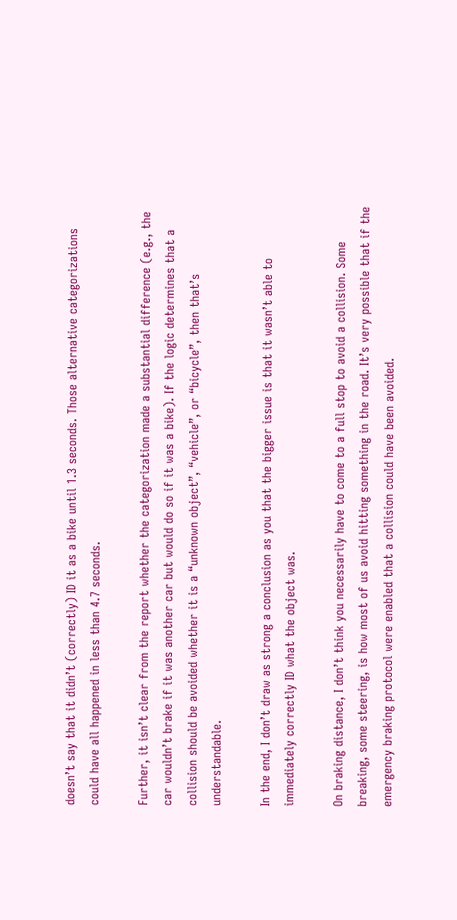doesn’t say that it didn’t (correctly) ID it as a bike until 1.3 seconds. Those alternative categorizations could have all happened in less than 4.7 seconds.

Further, it isn’t clear from the report whether the categorization made a substantial difference (e.g., the car wouldn’t brake if it was another car but would do so if it was a bike). If the logic determines that a collision should be avoided whether it is a “unknown object”, “vehicle”, or “bicycle”, then that’s understandable.

In the end, I don’t draw as strong a conclusion as you that the bigger issue is that it wasn’t able to immediately correctly ID what the object was.

On braking distance, I don’t think you necessarily have to come to a full stop to avoid a collision. Some breaking, some steering, is how most of us avoid hitting something in the road. It’s very possible that if the emergency braking protocol were enabled that a collision could have been avoided.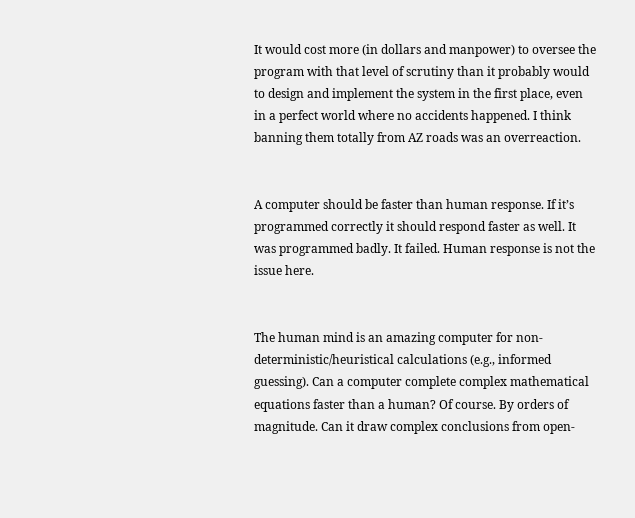It would cost more (in dollars and manpower) to oversee the program with that level of scrutiny than it probably would to design and implement the system in the first place, even in a perfect world where no accidents happened. I think banning them totally from AZ roads was an overreaction.


A computer should be faster than human response. If it’s programmed correctly it should respond faster as well. It was programmed badly. It failed. Human response is not the issue here.


The human mind is an amazing computer for non-deterministic/heuristical calculations (e.g., informed guessing). Can a computer complete complex mathematical equations faster than a human? Of course. By orders of magnitude. Can it draw complex conclusions from open-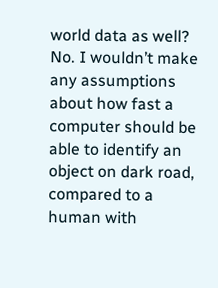world data as well? No. I wouldn’t make any assumptions about how fast a computer should be able to identify an object on dark road, compared to a human with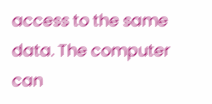access to the same data. The computer can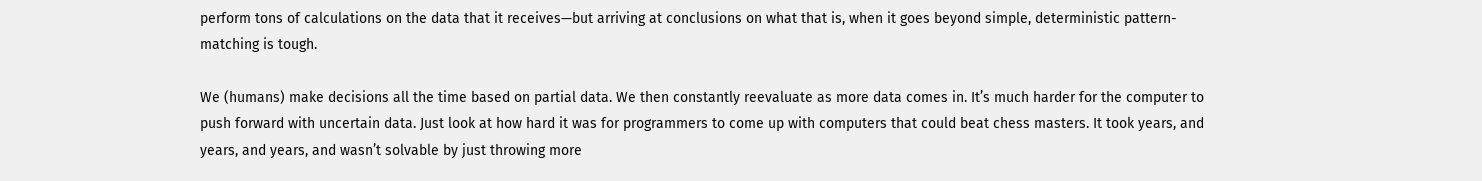perform tons of calculations on the data that it receives—but arriving at conclusions on what that is, when it goes beyond simple, deterministic pattern-matching is tough.

We (humans) make decisions all the time based on partial data. We then constantly reevaluate as more data comes in. It’s much harder for the computer to push forward with uncertain data. Just look at how hard it was for programmers to come up with computers that could beat chess masters. It took years, and years, and years, and wasn’t solvable by just throwing more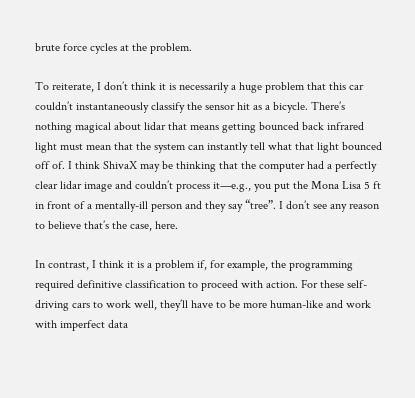brute force cycles at the problem.

To reiterate, I don’t think it is necessarily a huge problem that this car couldn’t instantaneously classify the sensor hit as a bicycle. There’s nothing magical about lidar that means getting bounced back infrared light must mean that the system can instantly tell what that light bounced off of. I think ShivaX may be thinking that the computer had a perfectly clear lidar image and couldn’t process it—e.g., you put the Mona Lisa 5 ft in front of a mentally-ill person and they say “tree”. I don’t see any reason to believe that’s the case, here.

In contrast, I think it is a problem if, for example, the programming required definitive classification to proceed with action. For these self-driving cars to work well, they’ll have to be more human-like and work with imperfect data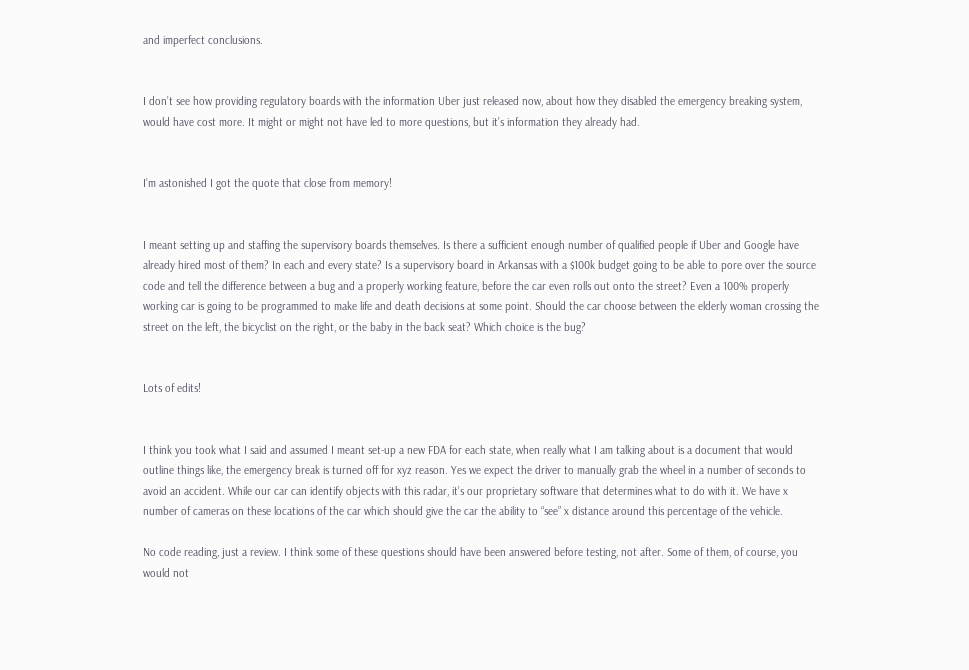and imperfect conclusions.


I don’t see how providing regulatory boards with the information Uber just released now, about how they disabled the emergency breaking system, would have cost more. It might or might not have led to more questions, but it’s information they already had.


I’m astonished I got the quote that close from memory!


I meant setting up and staffing the supervisory boards themselves. Is there a sufficient enough number of qualified people if Uber and Google have already hired most of them? In each and every state? Is a supervisory board in Arkansas with a $100k budget going to be able to pore over the source code and tell the difference between a bug and a properly working feature, before the car even rolls out onto the street? Even a 100% properly working car is going to be programmed to make life and death decisions at some point. Should the car choose between the elderly woman crossing the street on the left, the bicyclist on the right, or the baby in the back seat? Which choice is the bug?


Lots of edits!


I think you took what I said and assumed I meant set-up a new FDA for each state, when really what I am talking about is a document that would outline things like, the emergency break is turned off for xyz reason. Yes we expect the driver to manually grab the wheel in a number of seconds to avoid an accident. While our car can identify objects with this radar, it’s our proprietary software that determines what to do with it. We have x number of cameras on these locations of the car which should give the car the ability to “see” x distance around this percentage of the vehicle.

No code reading, just a review. I think some of these questions should have been answered before testing, not after. Some of them, of course, you would not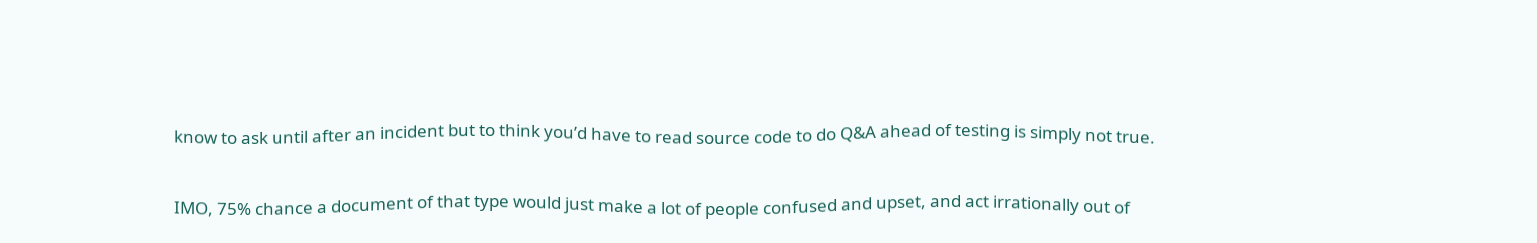know to ask until after an incident but to think you’d have to read source code to do Q&A ahead of testing is simply not true.


IMO, 75% chance a document of that type would just make a lot of people confused and upset, and act irrationally out of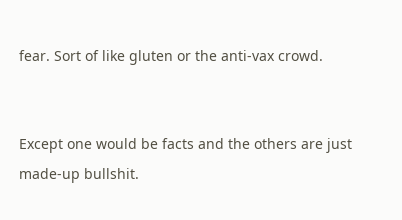fear. Sort of like gluten or the anti-vax crowd.


Except one would be facts and the others are just made-up bullshit.